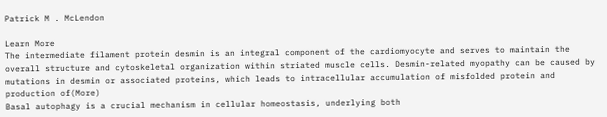Patrick M . McLendon

Learn More
The intermediate filament protein desmin is an integral component of the cardiomyocyte and serves to maintain the overall structure and cytoskeletal organization within striated muscle cells. Desmin-related myopathy can be caused by mutations in desmin or associated proteins, which leads to intracellular accumulation of misfolded protein and production of(More)
Basal autophagy is a crucial mechanism in cellular homeostasis, underlying both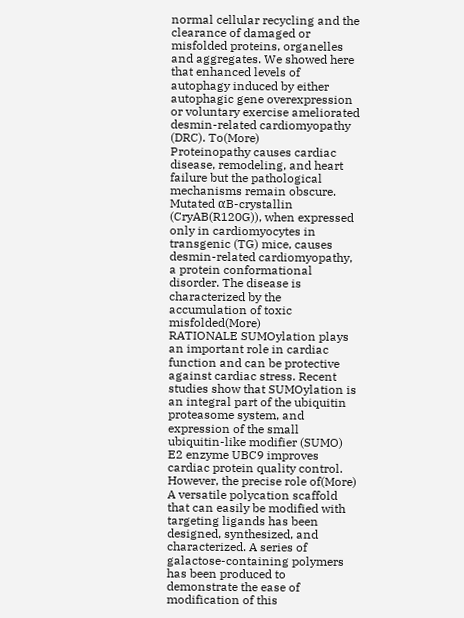normal cellular recycling and the clearance of damaged or misfolded proteins, organelles and aggregates. We showed here that enhanced levels of autophagy induced by either autophagic gene overexpression or voluntary exercise ameliorated desmin-related cardiomyopathy (DRC). To(More)
Proteinopathy causes cardiac disease, remodeling, and heart failure but the pathological mechanisms remain obscure. Mutated αB-crystallin (CryAB(R120G)), when expressed only in cardiomyocytes in transgenic (TG) mice, causes desmin-related cardiomyopathy, a protein conformational disorder. The disease is characterized by the accumulation of toxic misfolded(More)
RATIONALE SUMOylation plays an important role in cardiac function and can be protective against cardiac stress. Recent studies show that SUMOylation is an integral part of the ubiquitin proteasome system, and expression of the small ubiquitin-like modifier (SUMO) E2 enzyme UBC9 improves cardiac protein quality control. However, the precise role of(More)
A versatile polycation scaffold that can easily be modified with targeting ligands has been designed, synthesized, and characterized. A series of galactose-containing polymers has been produced to demonstrate the ease of modification of this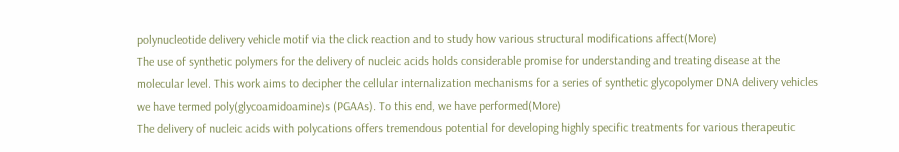polynucleotide delivery vehicle motif via the click reaction and to study how various structural modifications affect(More)
The use of synthetic polymers for the delivery of nucleic acids holds considerable promise for understanding and treating disease at the molecular level. This work aims to decipher the cellular internalization mechanisms for a series of synthetic glycopolymer DNA delivery vehicles we have termed poly(glycoamidoamine)s (PGAAs). To this end, we have performed(More)
The delivery of nucleic acids with polycations offers tremendous potential for developing highly specific treatments for various therapeutic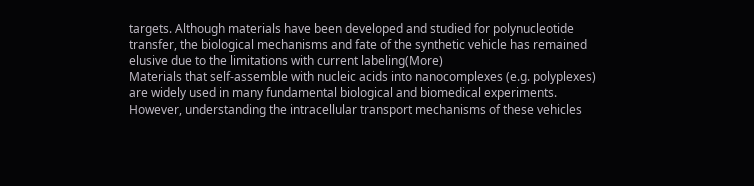targets. Although materials have been developed and studied for polynucleotide transfer, the biological mechanisms and fate of the synthetic vehicle has remained elusive due to the limitations with current labeling(More)
Materials that self-assemble with nucleic acids into nanocomplexes (e.g. polyplexes) are widely used in many fundamental biological and biomedical experiments. However, understanding the intracellular transport mechanisms of these vehicles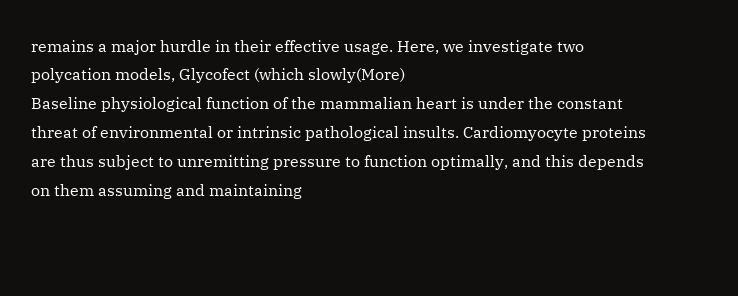remains a major hurdle in their effective usage. Here, we investigate two polycation models, Glycofect (which slowly(More)
Baseline physiological function of the mammalian heart is under the constant threat of environmental or intrinsic pathological insults. Cardiomyocyte proteins are thus subject to unremitting pressure to function optimally, and this depends on them assuming and maintaining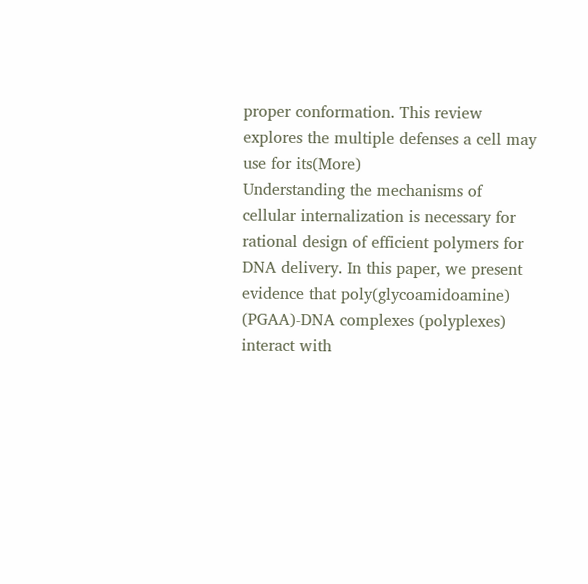proper conformation. This review explores the multiple defenses a cell may use for its(More)
Understanding the mechanisms of cellular internalization is necessary for rational design of efficient polymers for DNA delivery. In this paper, we present evidence that poly(glycoamidoamine) (PGAA)-DNA complexes (polyplexes) interact with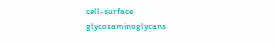cell-surface glycosaminoglycans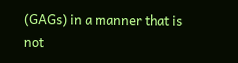(GAGs) in a manner that is not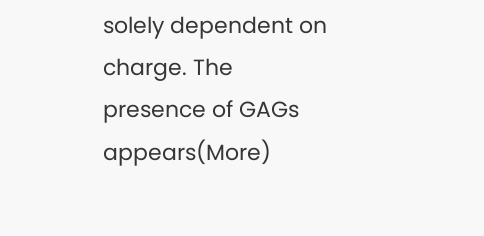solely dependent on charge. The presence of GAGs appears(More)